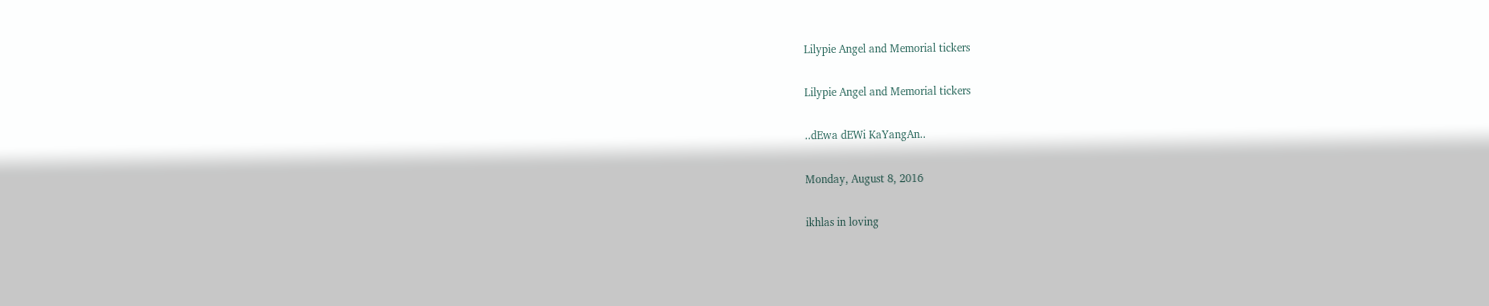Lilypie Angel and Memorial tickers

Lilypie Angel and Memorial tickers

..dEwa dEWi KaYangAn..

Monday, August 8, 2016

ikhlas in loving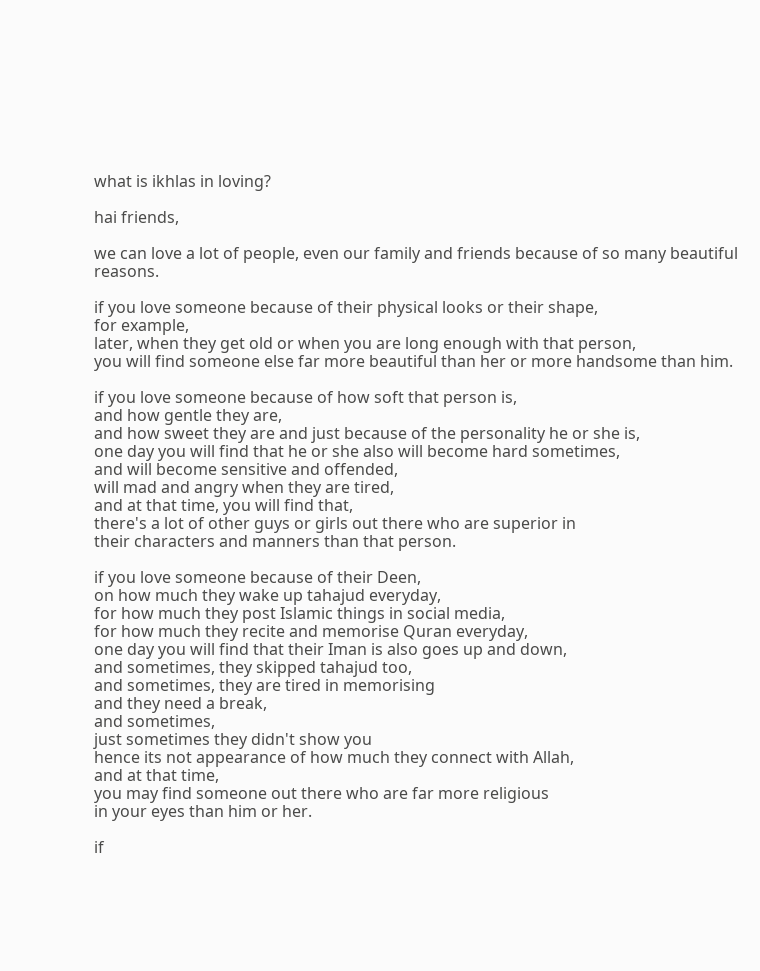what is ikhlas in loving?

hai friends,

we can love a lot of people, even our family and friends because of so many beautiful reasons.

if you love someone because of their physical looks or their shape,
for example,
later, when they get old or when you are long enough with that person,
you will find someone else far more beautiful than her or more handsome than him.

if you love someone because of how soft that person is,
and how gentle they are,
and how sweet they are and just because of the personality he or she is,
one day you will find that he or she also will become hard sometimes,
and will become sensitive and offended,
will mad and angry when they are tired,
and at that time, you will find that,
there's a lot of other guys or girls out there who are superior in
their characters and manners than that person.

if you love someone because of their Deen,
on how much they wake up tahajud everyday,
for how much they post Islamic things in social media,
for how much they recite and memorise Quran everyday,
one day you will find that their Iman is also goes up and down,
and sometimes, they skipped tahajud too,
and sometimes, they are tired in memorising
and they need a break,
and sometimes,
just sometimes they didn't show you
hence its not appearance of how much they connect with Allah,
and at that time,
you may find someone out there who are far more religious
in your eyes than him or her.

if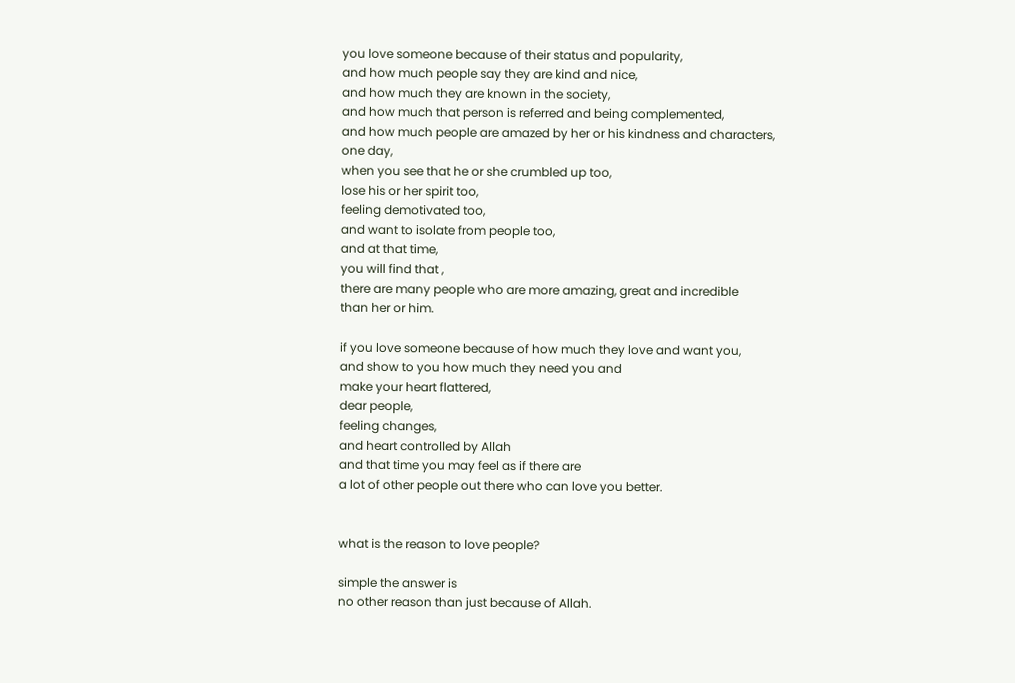you love someone because of their status and popularity,
and how much people say they are kind and nice,
and how much they are known in the society,
and how much that person is referred and being complemented,
and how much people are amazed by her or his kindness and characters,
one day,
when you see that he or she crumbled up too,
lose his or her spirit too,
feeling demotivated too,
and want to isolate from people too,
and at that time,
you will find that ,
there are many people who are more amazing, great and incredible
than her or him.

if you love someone because of how much they love and want you,
and show to you how much they need you and
make your heart flattered,
dear people,
feeling changes,
and heart controlled by Allah
and that time you may feel as if there are
a lot of other people out there who can love you better.


what is the reason to love people?

simple the answer is
no other reason than just because of Allah.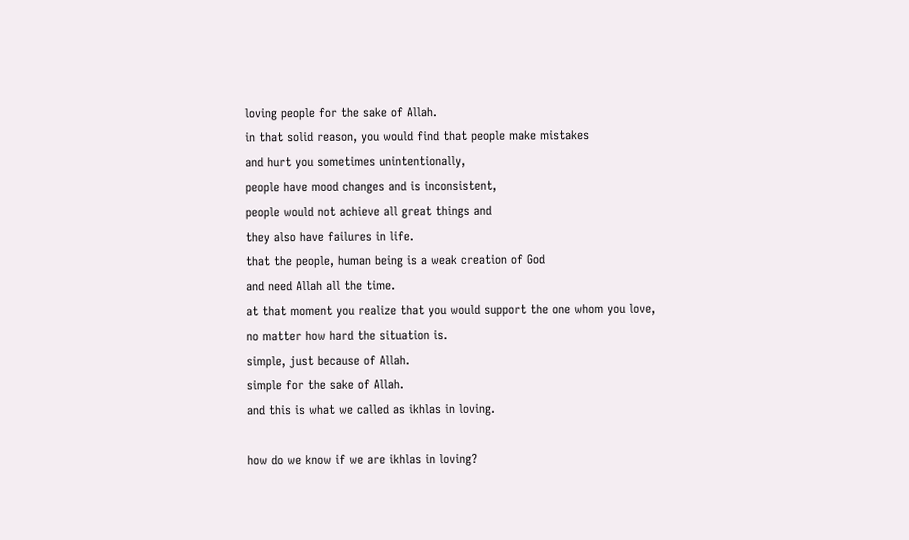loving people for the sake of Allah.
in that solid reason, you would find that people make mistakes
and hurt you sometimes unintentionally,
people have mood changes and is inconsistent,
people would not achieve all great things and
they also have failures in life.
that the people, human being is a weak creation of God
and need Allah all the time.
at that moment you realize that you would support the one whom you love,
no matter how hard the situation is.
simple, just because of Allah.
simple for the sake of Allah.
and this is what we called as ikhlas in loving.

how do we know if we are ikhlas in loving?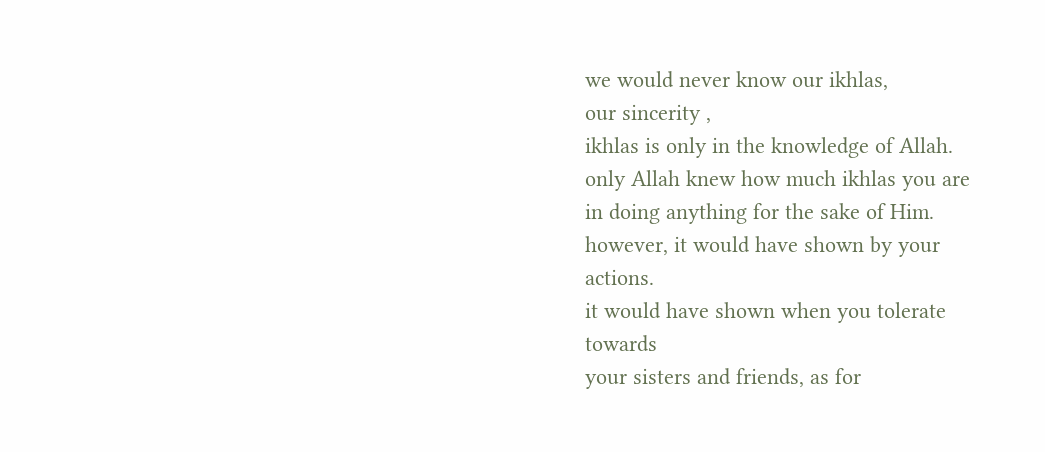we would never know our ikhlas,
our sincerity ,
ikhlas is only in the knowledge of Allah.
only Allah knew how much ikhlas you are
in doing anything for the sake of Him.
however, it would have shown by your actions.
it would have shown when you tolerate towards
your sisters and friends, as for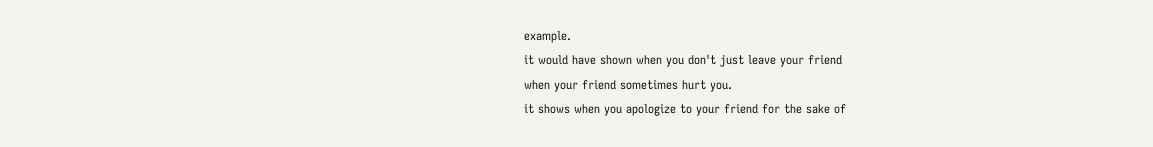example.
it would have shown when you don't just leave your friend
when your friend sometimes hurt you.
it shows when you apologize to your friend for the sake of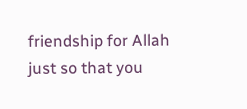friendship for Allah just so that you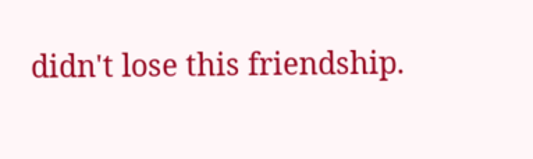didn't lose this friendship.